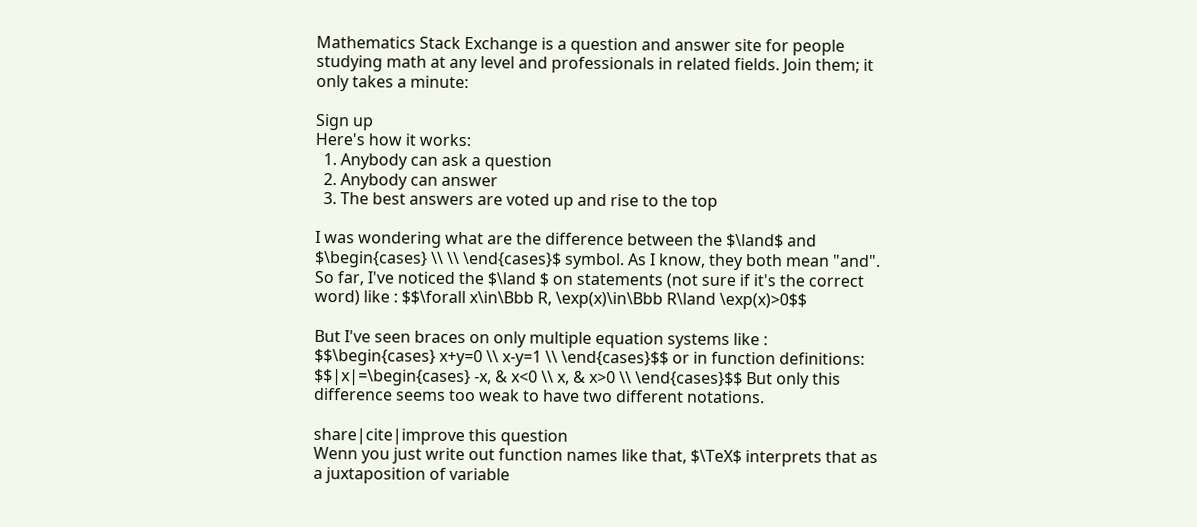Mathematics Stack Exchange is a question and answer site for people studying math at any level and professionals in related fields. Join them; it only takes a minute:

Sign up
Here's how it works:
  1. Anybody can ask a question
  2. Anybody can answer
  3. The best answers are voted up and rise to the top

I was wondering what are the difference between the $\land$ and $\begin{cases} \\ \\ \end{cases}$ symbol. As I know, they both mean "and". So far, I've noticed the $\land $ on statements (not sure if it's the correct word) like : $$\forall x\in\Bbb R, \exp(x)\in\Bbb R\land \exp(x)>0$$

But I've seen braces on only multiple equation systems like : $$\begin{cases} x+y=0 \\ x-y=1 \\ \end{cases}$$ or in function definitions: $$|x|=\begin{cases} -x, & x<0 \\ x, & x>0 \\ \end{cases}$$ But only this difference seems too weak to have two different notations.

share|cite|improve this question
Wenn you just write out function names like that, $\TeX$ interprets that as a juxtaposition of variable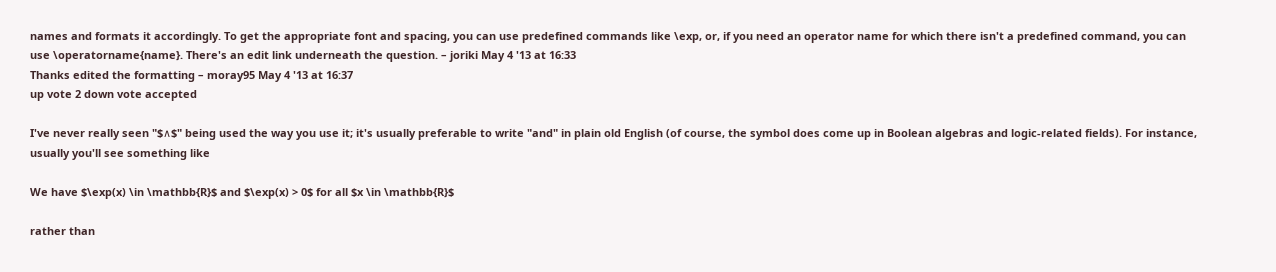names and formats it accordingly. To get the appropriate font and spacing, you can use predefined commands like \exp, or, if you need an operator name for which there isn't a predefined command, you can use \operatorname{name}. There's an edit link underneath the question. – joriki May 4 '13 at 16:33
Thanks edited the formatting – moray95 May 4 '13 at 16:37
up vote 2 down vote accepted

I've never really seen "$∧$" being used the way you use it; it's usually preferable to write "and" in plain old English (of course, the symbol does come up in Boolean algebras and logic-related fields). For instance, usually you'll see something like

We have $\exp(x) \in \mathbb{R}$ and $\exp(x) > 0$ for all $x \in \mathbb{R}$

rather than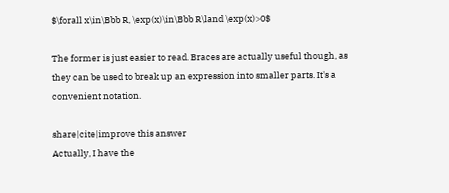$\forall x\in\Bbb R, \exp(x)\in\Bbb R\land \exp(x)>0$

The former is just easier to read. Braces are actually useful though, as they can be used to break up an expression into smaller parts. It's a convenient notation.

share|cite|improve this answer
Actually, I have the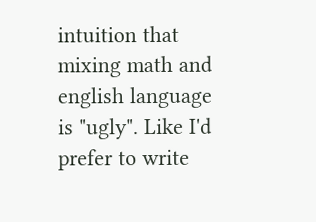intuition that mixing math and english language is "ugly". Like I'd prefer to write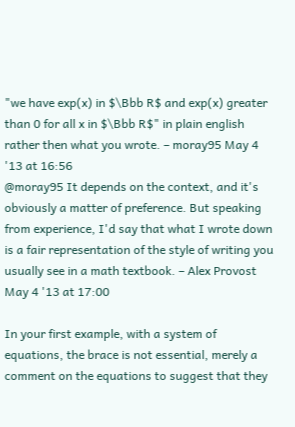"we have exp(x) in $\Bbb R$ and exp(x) greater than 0 for all x in $\Bbb R$" in plain english rather then what you wrote. – moray95 May 4 '13 at 16:56
@moray95 It depends on the context, and it's obviously a matter of preference. But speaking from experience, I'd say that what I wrote down is a fair representation of the style of writing you usually see in a math textbook. – Alex Provost May 4 '13 at 17:00

In your first example, with a system of equations, the brace is not essential, merely a comment on the equations to suggest that they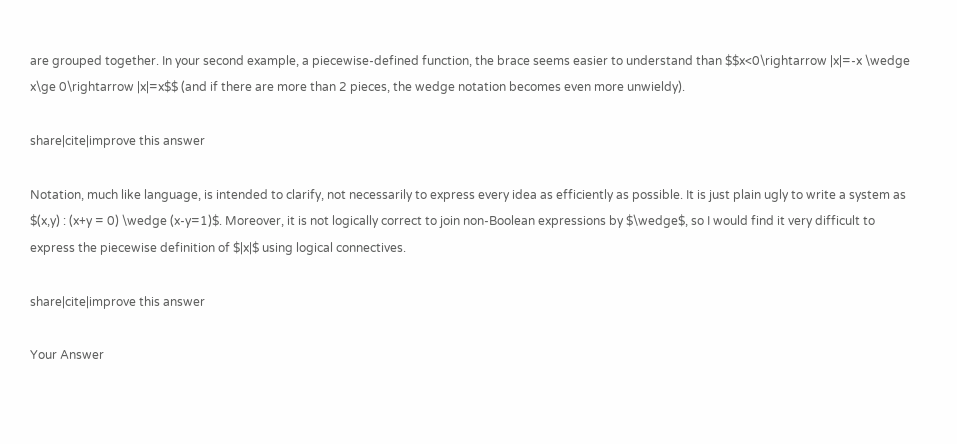are grouped together. In your second example, a piecewise-defined function, the brace seems easier to understand than $$x<0\rightarrow |x|=-x \wedge x\ge 0\rightarrow |x|=x$$ (and if there are more than 2 pieces, the wedge notation becomes even more unwieldy).

share|cite|improve this answer

Notation, much like language, is intended to clarify, not necessarily to express every idea as efficiently as possible. It is just plain ugly to write a system as $(x,y) : (x+y = 0) \wedge (x-y=1)$. Moreover, it is not logically correct to join non-Boolean expressions by $\wedge$, so I would find it very difficult to express the piecewise definition of $|x|$ using logical connectives.

share|cite|improve this answer

Your Answer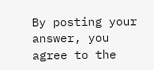By posting your answer, you agree to the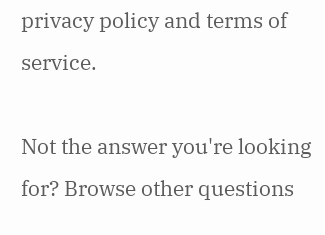privacy policy and terms of service.

Not the answer you're looking for? Browse other questions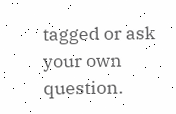tagged or ask your own question.